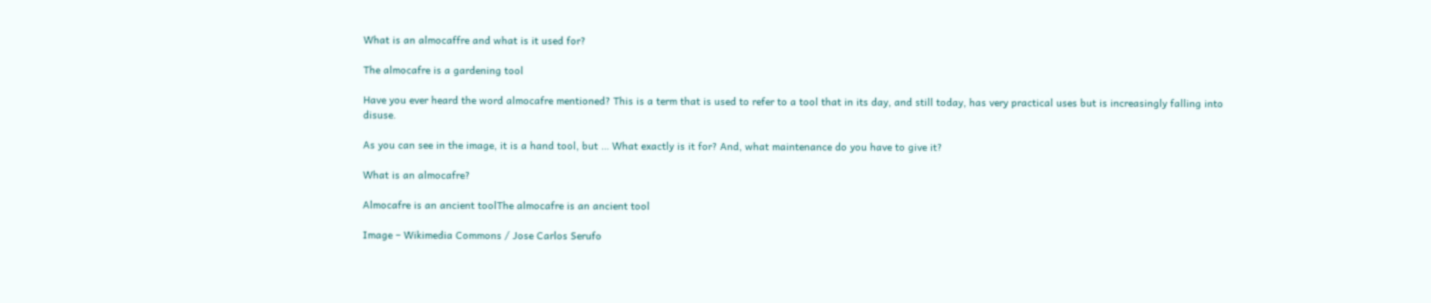What is an almocaffre and what is it used for?

The almocafre is a gardening tool

Have you ever heard the word almocafre mentioned? This is a term that is used to refer to a tool that in its day, and still today, has very practical uses but is increasingly falling into disuse.

As you can see in the image, it is a hand tool, but … What exactly is it for? And, what maintenance do you have to give it?

What is an almocafre?

Almocafre is an ancient toolThe almocafre is an ancient tool

Image – Wikimedia Commons / Jose Carlos Serufo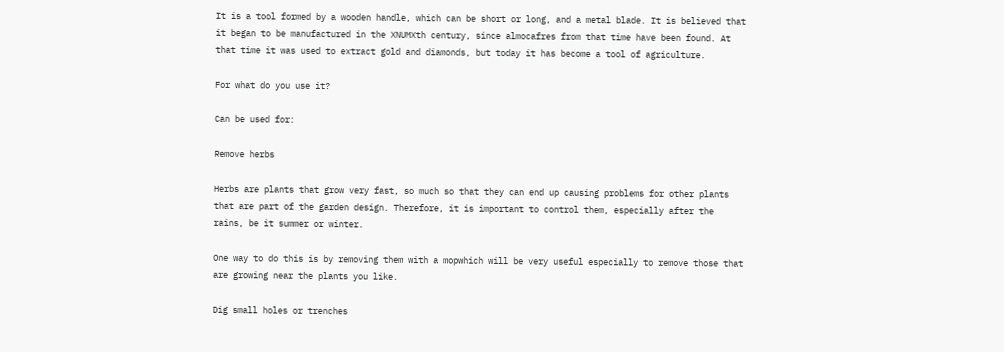It is a tool formed by a wooden handle, which can be short or long, and a metal blade. It is believed that it began to be manufactured in the XNUMXth century, since almocafres from that time have been found. At that time it was used to extract gold and diamonds, but today it has become a tool of agriculture.

For what do you use it?

Can be used for:

Remove herbs

Herbs are plants that grow very fast, so much so that they can end up causing problems for other plants that are part of the garden design. Therefore, it is important to control them, especially after the rains, be it summer or winter.

One way to do this is by removing them with a mopwhich will be very useful especially to remove those that are growing near the plants you like.

Dig small holes or trenches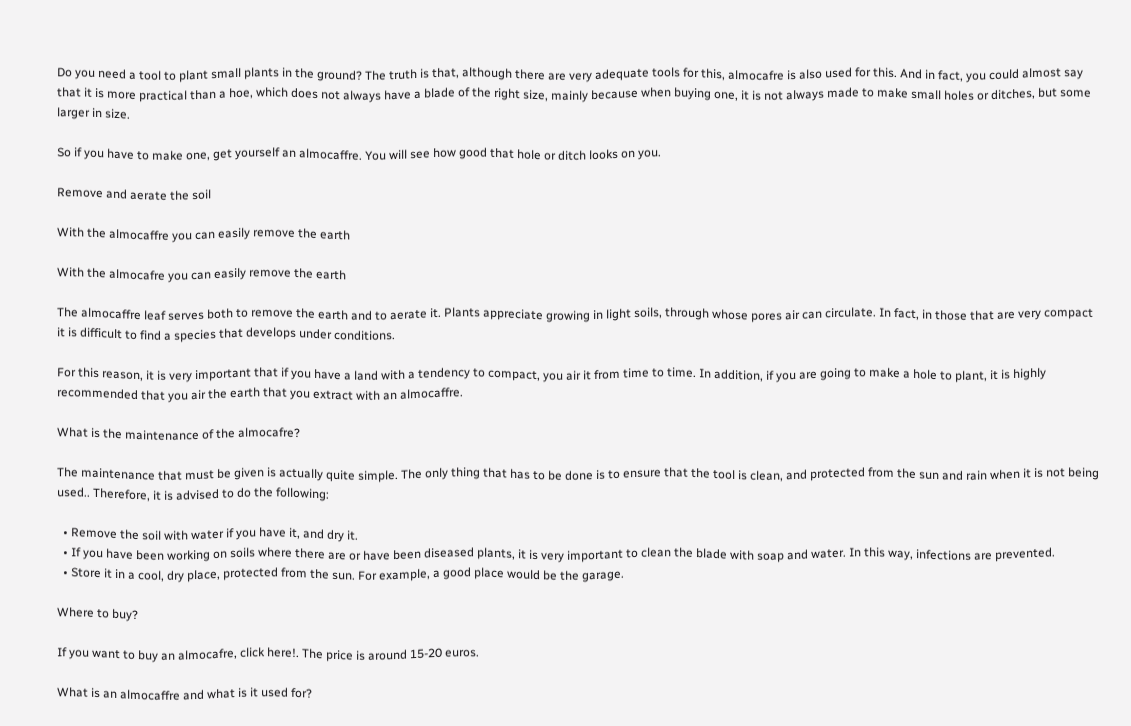Do you need a tool to plant small plants in the ground? The truth is that, although there are very adequate tools for this, almocafre is also used for this. And in fact, you could almost say that it is more practical than a hoe, which does not always have a blade of the right size, mainly because when buying one, it is not always made to make small holes or ditches, but some larger in size.

So if you have to make one, get yourself an almocaffre. You will see how good that hole or ditch looks on you.

Remove and aerate the soil

With the almocaffre you can easily remove the earth

With the almocafre you can easily remove the earth

The almocaffre leaf serves both to remove the earth and to aerate it. Plants appreciate growing in light soils, through whose pores air can circulate. In fact, in those that are very compact it is difficult to find a species that develops under conditions.

For this reason, it is very important that if you have a land with a tendency to compact, you air it from time to time. In addition, if you are going to make a hole to plant, it is highly recommended that you air the earth that you extract with an almocaffre.

What is the maintenance of the almocafre?

The maintenance that must be given is actually quite simple. The only thing that has to be done is to ensure that the tool is clean, and protected from the sun and rain when it is not being used.. Therefore, it is advised to do the following:

  • Remove the soil with water if you have it, and dry it.
  • If you have been working on soils where there are or have been diseased plants, it is very important to clean the blade with soap and water. In this way, infections are prevented.
  • Store it in a cool, dry place, protected from the sun. For example, a good place would be the garage.

Where to buy?

If you want to buy an almocafre, click here!. The price is around 15-20 euros.

What is an almocaffre and what is it used for?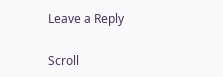Leave a Reply

Scroll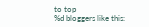to top
%d bloggers like this: